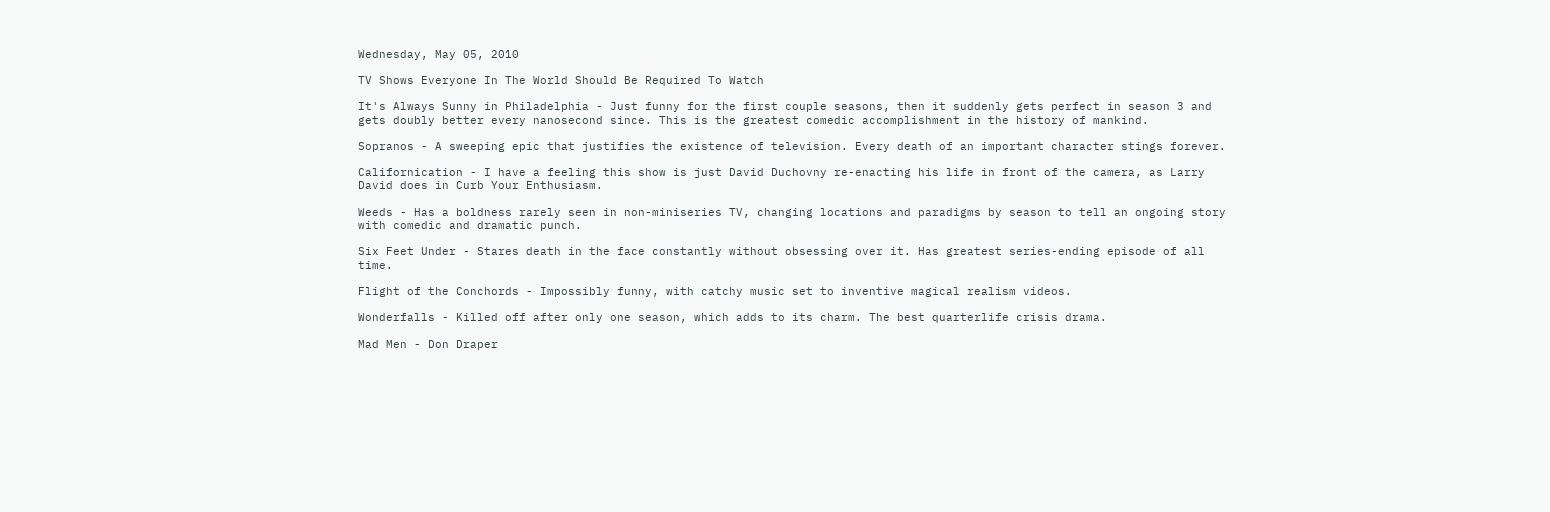Wednesday, May 05, 2010

TV Shows Everyone In The World Should Be Required To Watch

It's Always Sunny in Philadelphia - Just funny for the first couple seasons, then it suddenly gets perfect in season 3 and gets doubly better every nanosecond since. This is the greatest comedic accomplishment in the history of mankind.

Sopranos - A sweeping epic that justifies the existence of television. Every death of an important character stings forever.

Californication - I have a feeling this show is just David Duchovny re-enacting his life in front of the camera, as Larry David does in Curb Your Enthusiasm.

Weeds - Has a boldness rarely seen in non-miniseries TV, changing locations and paradigms by season to tell an ongoing story with comedic and dramatic punch.

Six Feet Under - Stares death in the face constantly without obsessing over it. Has greatest series-ending episode of all time.

Flight of the Conchords - Impossibly funny, with catchy music set to inventive magical realism videos.

Wonderfalls - Killed off after only one season, which adds to its charm. The best quarterlife crisis drama.

Mad Men - Don Draper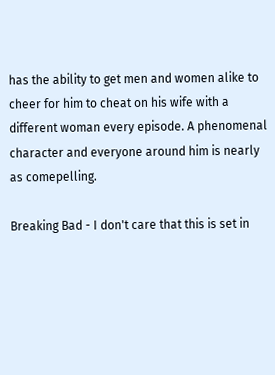has the ability to get men and women alike to cheer for him to cheat on his wife with a different woman every episode. A phenomenal character and everyone around him is nearly as comepelling.

Breaking Bad - I don't care that this is set in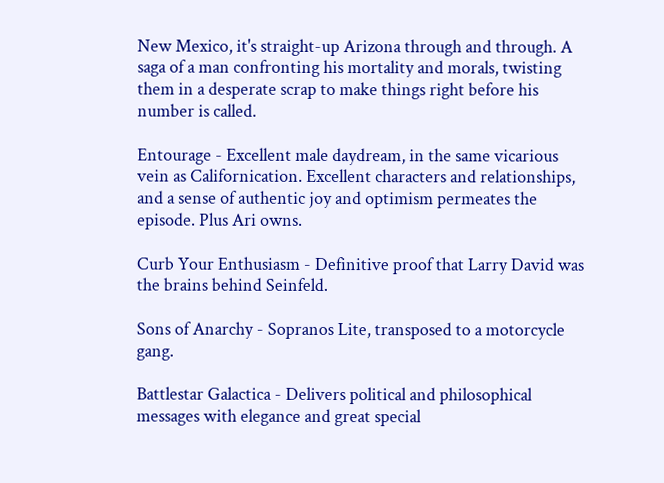New Mexico, it's straight-up Arizona through and through. A saga of a man confronting his mortality and morals, twisting them in a desperate scrap to make things right before his number is called.

Entourage - Excellent male daydream, in the same vicarious vein as Californication. Excellent characters and relationships, and a sense of authentic joy and optimism permeates the episode. Plus Ari owns.

Curb Your Enthusiasm - Definitive proof that Larry David was the brains behind Seinfeld.

Sons of Anarchy - Sopranos Lite, transposed to a motorcycle gang.

Battlestar Galactica - Delivers political and philosophical messages with elegance and great special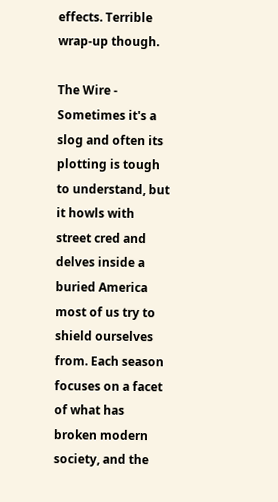effects. Terrible wrap-up though.

The Wire - Sometimes it's a slog and often its plotting is tough to understand, but it howls with street cred and delves inside a buried America most of us try to shield ourselves from. Each season focuses on a facet of what has broken modern society, and the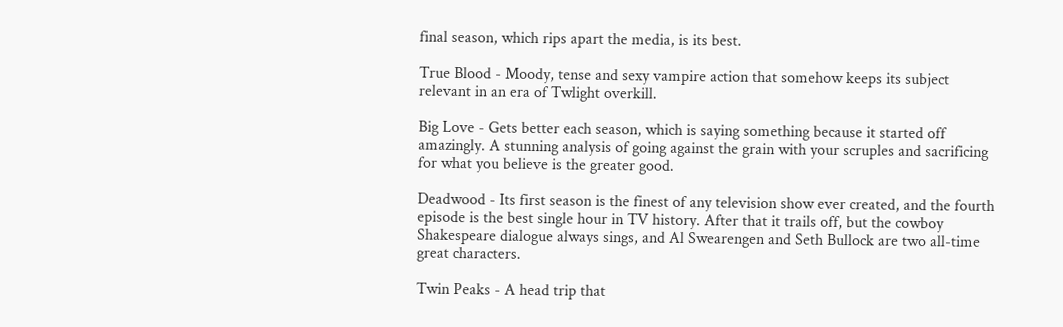final season, which rips apart the media, is its best.

True Blood - Moody, tense and sexy vampire action that somehow keeps its subject relevant in an era of Twlight overkill.

Big Love - Gets better each season, which is saying something because it started off amazingly. A stunning analysis of going against the grain with your scruples and sacrificing for what you believe is the greater good.

Deadwood - Its first season is the finest of any television show ever created, and the fourth episode is the best single hour in TV history. After that it trails off, but the cowboy Shakespeare dialogue always sings, and Al Swearengen and Seth Bullock are two all-time great characters.

Twin Peaks - A head trip that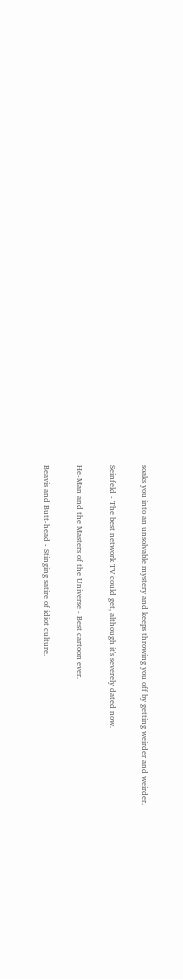soaks you into an unsolvable mystery and keeps throwing you off by getting weirder and weirder.

Seinfeld - The best network TV could get, although it's severely dated now.

He-Man and the Masters of the Universe - Best cartoon ever.

Beavis and Butt-head - Stinging satire of idiot culture.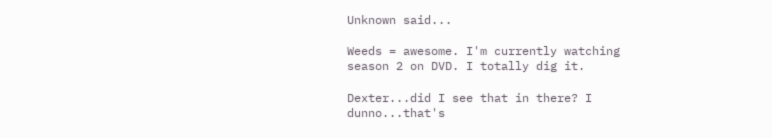Unknown said...

Weeds = awesome. I'm currently watching season 2 on DVD. I totally dig it.

Dexter...did I see that in there? I dunno...that's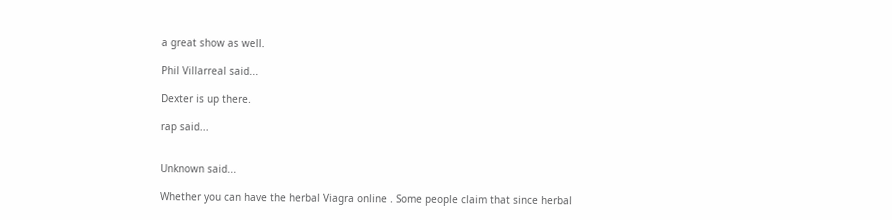a great show as well.

Phil Villarreal said...

Dexter is up there.

rap said...


Unknown said...

Whether you can have the herbal Viagra online . Some people claim that since herbal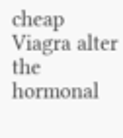cheap Viagra alter the hormonal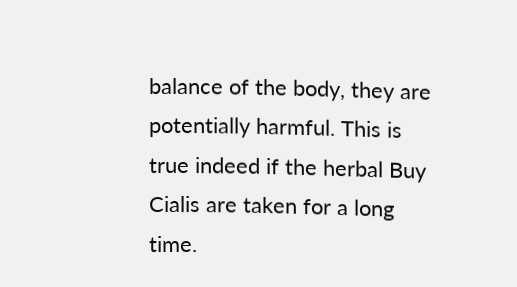balance of the body, they are potentially harmful. This is true indeed if the herbal Buy Cialis are taken for a long time.